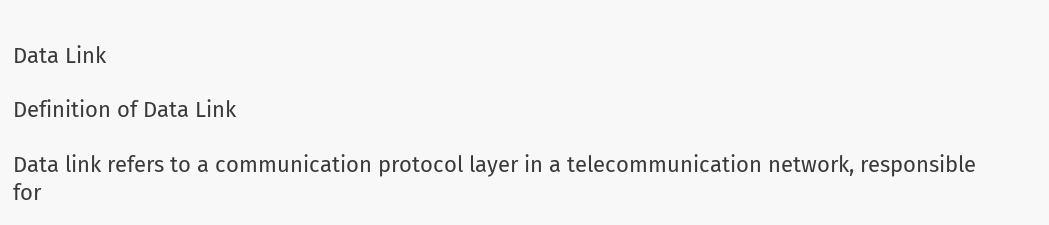Data Link

Definition of Data Link

Data link refers to a communication protocol layer in a telecommunication network, responsible for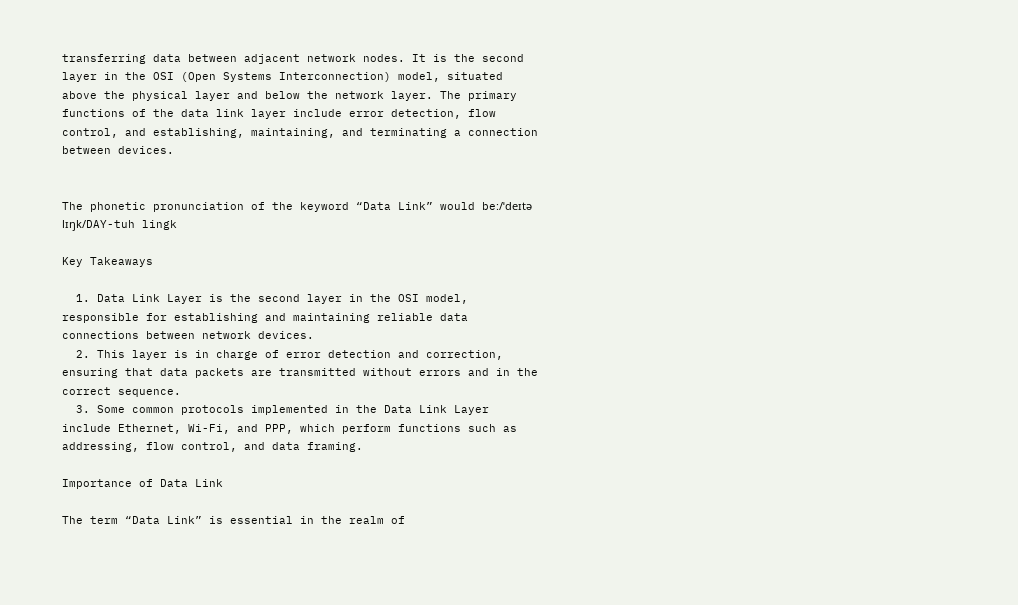transferring data between adjacent network nodes. It is the second layer in the OSI (Open Systems Interconnection) model, situated above the physical layer and below the network layer. The primary functions of the data link layer include error detection, flow control, and establishing, maintaining, and terminating a connection between devices.


The phonetic pronunciation of the keyword “Data Link” would be:/ˈdeɪtə lɪŋk/DAY-tuh lingk

Key Takeaways

  1. Data Link Layer is the second layer in the OSI model, responsible for establishing and maintaining reliable data connections between network devices.
  2. This layer is in charge of error detection and correction, ensuring that data packets are transmitted without errors and in the correct sequence.
  3. Some common protocols implemented in the Data Link Layer include Ethernet, Wi-Fi, and PPP, which perform functions such as addressing, flow control, and data framing.

Importance of Data Link

The term “Data Link” is essential in the realm of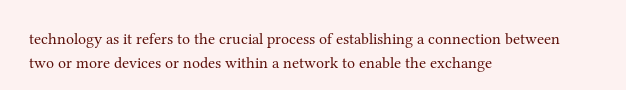technology as it refers to the crucial process of establishing a connection between two or more devices or nodes within a network to enable the exchange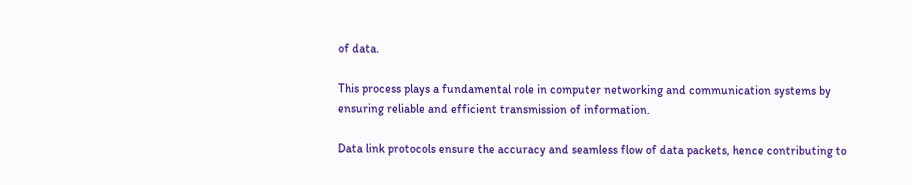of data.

This process plays a fundamental role in computer networking and communication systems by ensuring reliable and efficient transmission of information.

Data link protocols ensure the accuracy and seamless flow of data packets, hence contributing to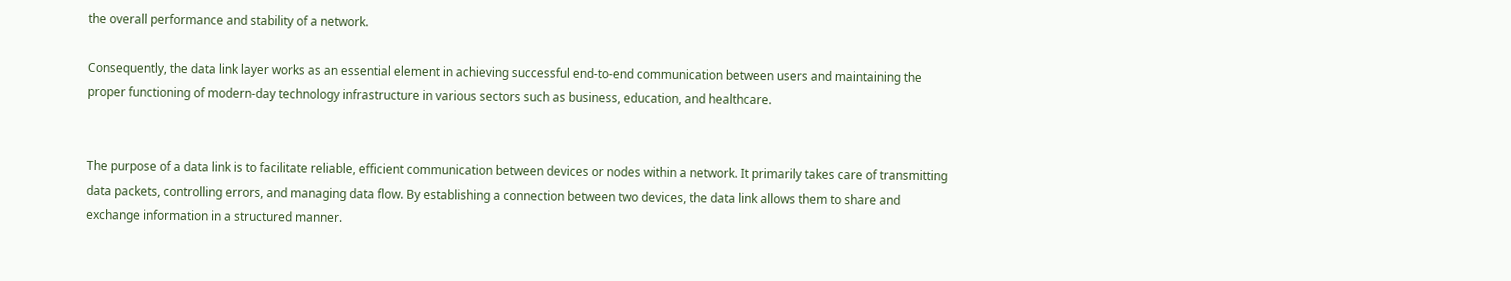the overall performance and stability of a network.

Consequently, the data link layer works as an essential element in achieving successful end-to-end communication between users and maintaining the proper functioning of modern-day technology infrastructure in various sectors such as business, education, and healthcare.


The purpose of a data link is to facilitate reliable, efficient communication between devices or nodes within a network. It primarily takes care of transmitting data packets, controlling errors, and managing data flow. By establishing a connection between two devices, the data link allows them to share and exchange information in a structured manner.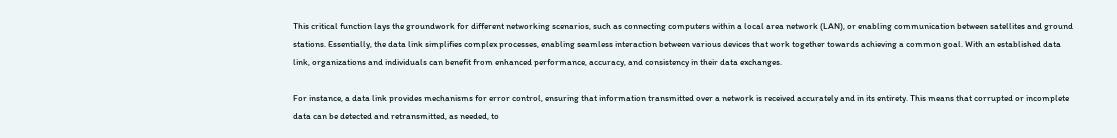This critical function lays the groundwork for different networking scenarios, such as connecting computers within a local area network (LAN), or enabling communication between satellites and ground stations. Essentially, the data link simplifies complex processes, enabling seamless interaction between various devices that work together towards achieving a common goal. With an established data link, organizations and individuals can benefit from enhanced performance, accuracy, and consistency in their data exchanges.

For instance, a data link provides mechanisms for error control, ensuring that information transmitted over a network is received accurately and in its entirety. This means that corrupted or incomplete data can be detected and retransmitted, as needed, to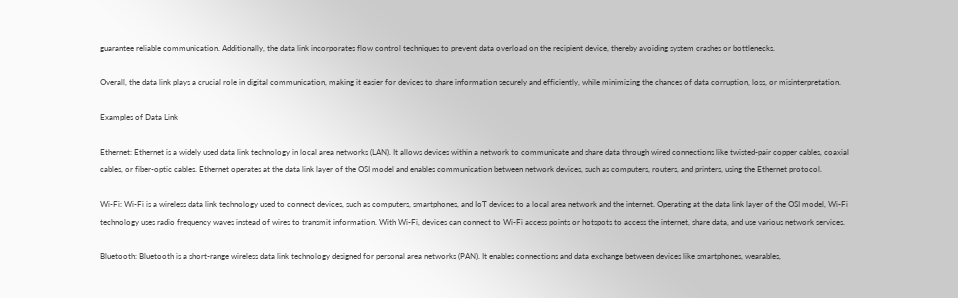guarantee reliable communication. Additionally, the data link incorporates flow control techniques to prevent data overload on the recipient device, thereby avoiding system crashes or bottlenecks.

Overall, the data link plays a crucial role in digital communication, making it easier for devices to share information securely and efficiently, while minimizing the chances of data corruption, loss, or misinterpretation.

Examples of Data Link

Ethernet: Ethernet is a widely used data link technology in local area networks (LAN). It allows devices within a network to communicate and share data through wired connections like twisted-pair copper cables, coaxial cables, or fiber-optic cables. Ethernet operates at the data link layer of the OSI model and enables communication between network devices, such as computers, routers, and printers, using the Ethernet protocol.

Wi-Fi: Wi-Fi is a wireless data link technology used to connect devices, such as computers, smartphones, and IoT devices to a local area network and the internet. Operating at the data link layer of the OSI model, Wi-Fi technology uses radio frequency waves instead of wires to transmit information. With Wi-Fi, devices can connect to Wi-Fi access points or hotspots to access the internet, share data, and use various network services.

Bluetooth: Bluetooth is a short-range wireless data link technology designed for personal area networks (PAN). It enables connections and data exchange between devices like smartphones, wearables,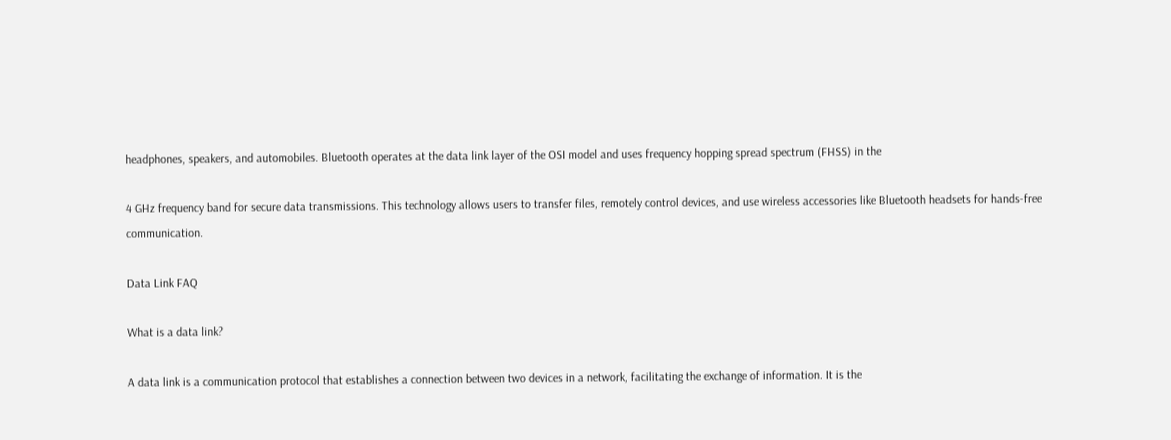headphones, speakers, and automobiles. Bluetooth operates at the data link layer of the OSI model and uses frequency hopping spread spectrum (FHSS) in the

4 GHz frequency band for secure data transmissions. This technology allows users to transfer files, remotely control devices, and use wireless accessories like Bluetooth headsets for hands-free communication.

Data Link FAQ

What is a data link?

A data link is a communication protocol that establishes a connection between two devices in a network, facilitating the exchange of information. It is the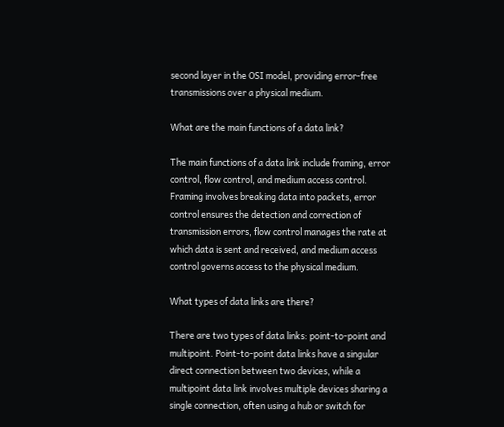second layer in the OSI model, providing error-free transmissions over a physical medium.

What are the main functions of a data link?

The main functions of a data link include framing, error control, flow control, and medium access control. Framing involves breaking data into packets, error control ensures the detection and correction of transmission errors, flow control manages the rate at which data is sent and received, and medium access control governs access to the physical medium.

What types of data links are there?

There are two types of data links: point-to-point and multipoint. Point-to-point data links have a singular direct connection between two devices, while a multipoint data link involves multiple devices sharing a single connection, often using a hub or switch for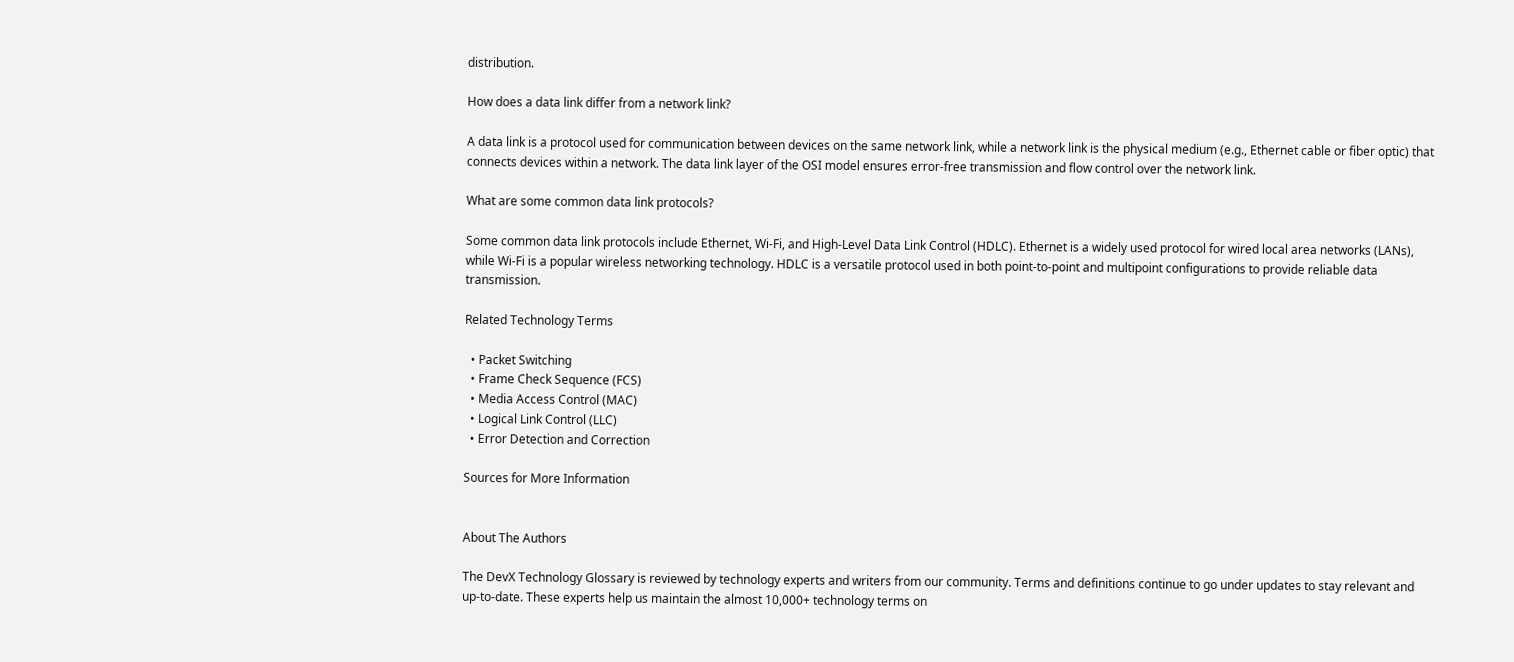distribution.

How does a data link differ from a network link?

A data link is a protocol used for communication between devices on the same network link, while a network link is the physical medium (e.g., Ethernet cable or fiber optic) that connects devices within a network. The data link layer of the OSI model ensures error-free transmission and flow control over the network link.

What are some common data link protocols?

Some common data link protocols include Ethernet, Wi-Fi, and High-Level Data Link Control (HDLC). Ethernet is a widely used protocol for wired local area networks (LANs), while Wi-Fi is a popular wireless networking technology. HDLC is a versatile protocol used in both point-to-point and multipoint configurations to provide reliable data transmission.

Related Technology Terms

  • Packet Switching
  • Frame Check Sequence (FCS)
  • Media Access Control (MAC)
  • Logical Link Control (LLC)
  • Error Detection and Correction

Sources for More Information


About The Authors

The DevX Technology Glossary is reviewed by technology experts and writers from our community. Terms and definitions continue to go under updates to stay relevant and up-to-date. These experts help us maintain the almost 10,000+ technology terms on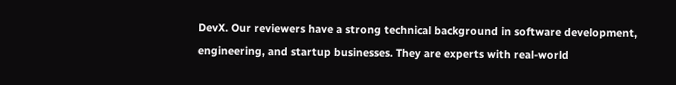DevX. Our reviewers have a strong technical background in software development, engineering, and startup businesses. They are experts with real-world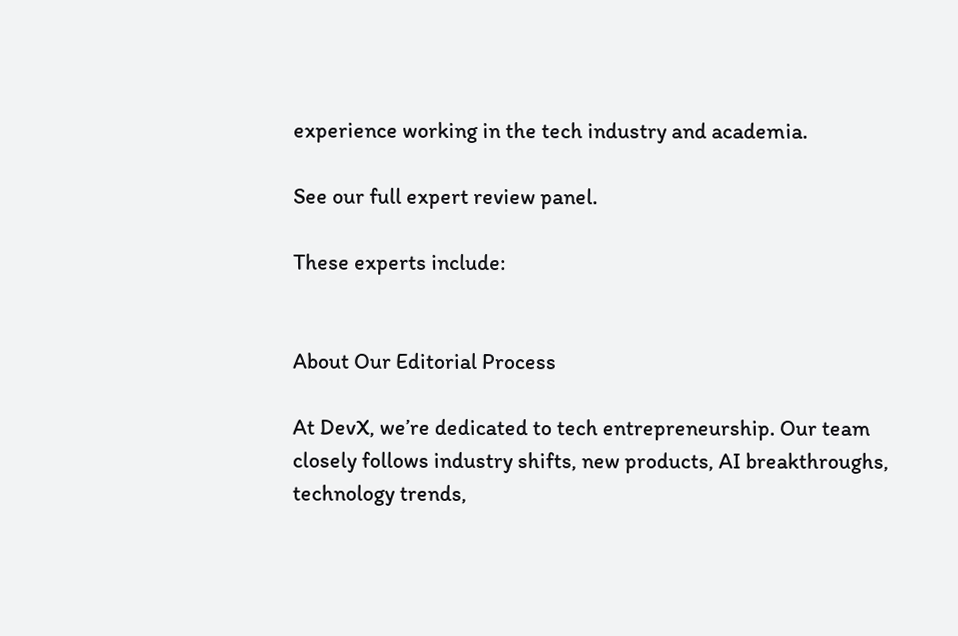experience working in the tech industry and academia.

See our full expert review panel.

These experts include:


About Our Editorial Process

At DevX, we’re dedicated to tech entrepreneurship. Our team closely follows industry shifts, new products, AI breakthroughs, technology trends,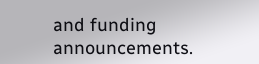and funding announcements.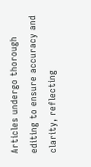Articles undergo thorough editing to ensure accuracy and clarity, reflecting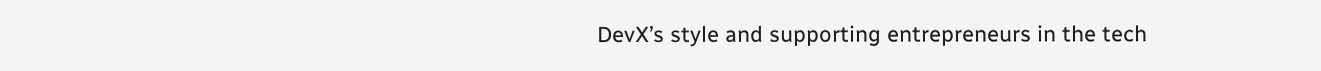DevX’s style and supporting entrepreneurs in the tech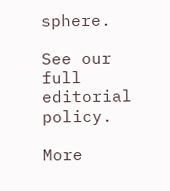sphere.

See our full editorial policy.

More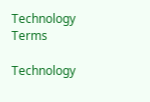Technology Terms

Technology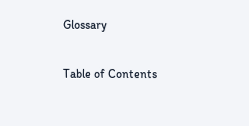Glossary

Table of Contents